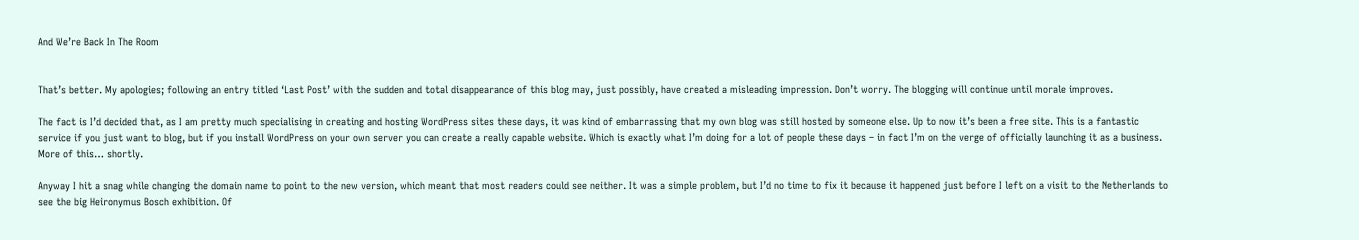And We’re Back In The Room


That’s better. My apologies; following an entry titled ‘Last Post’ with the sudden and total disappearance of this blog may, just possibly, have created a misleading impression. Don’t worry. The blogging will continue until morale improves.

The fact is I’d decided that, as I am pretty much specialising in creating and hosting WordPress sites these days, it was kind of embarrassing that my own blog was still hosted by someone else. Up to now it’s been a free site. This is a fantastic service if you just want to blog, but if you install WordPress on your own server you can create a really capable website. Which is exactly what I’m doing for a lot of people these days – in fact I’m on the verge of officially launching it as a business. More of this… shortly.

Anyway I hit a snag while changing the domain name to point to the new version, which meant that most readers could see neither. It was a simple problem, but I’d no time to fix it because it happened just before I left on a visit to the Netherlands to see the big Heironymus Bosch exhibition. Of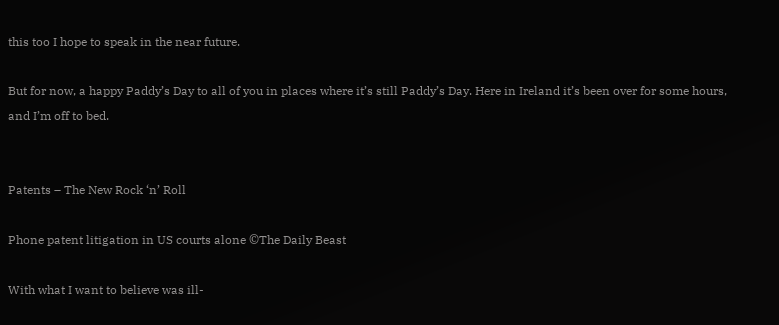this too I hope to speak in the near future.

But for now, a happy Paddy’s Day to all of you in places where it’s still Paddy’s Day. Here in Ireland it’s been over for some hours, and I’m off to bed.


Patents – The New Rock ‘n’ Roll

Phone patent litigation in US courts alone ©The Daily Beast

With what I want to believe was ill-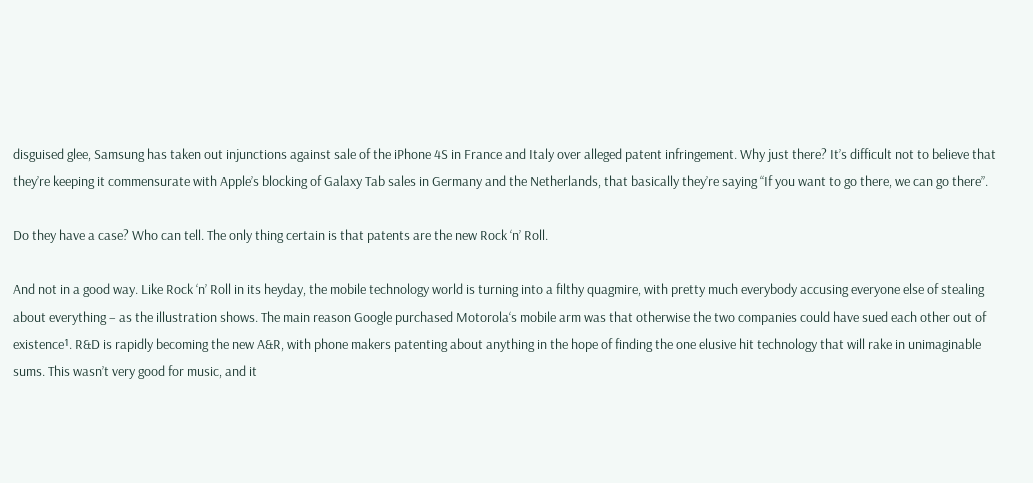disguised glee, Samsung has taken out injunctions against sale of the iPhone 4S in France and Italy over alleged patent infringement. Why just there? It’s difficult not to believe that they’re keeping it commensurate with Apple’s blocking of Galaxy Tab sales in Germany and the Netherlands, that basically they’re saying “If you want to go there, we can go there”.

Do they have a case? Who can tell. The only thing certain is that patents are the new Rock ‘n’ Roll.

And not in a good way. Like Rock ‘n’ Roll in its heyday, the mobile technology world is turning into a filthy quagmire, with pretty much everybody accusing everyone else of stealing about everything – as the illustration shows. The main reason Google purchased Motorola‘s mobile arm was that otherwise the two companies could have sued each other out of existence¹. R&D is rapidly becoming the new A&R, with phone makers patenting about anything in the hope of finding the one elusive hit technology that will rake in unimaginable sums. This wasn’t very good for music, and it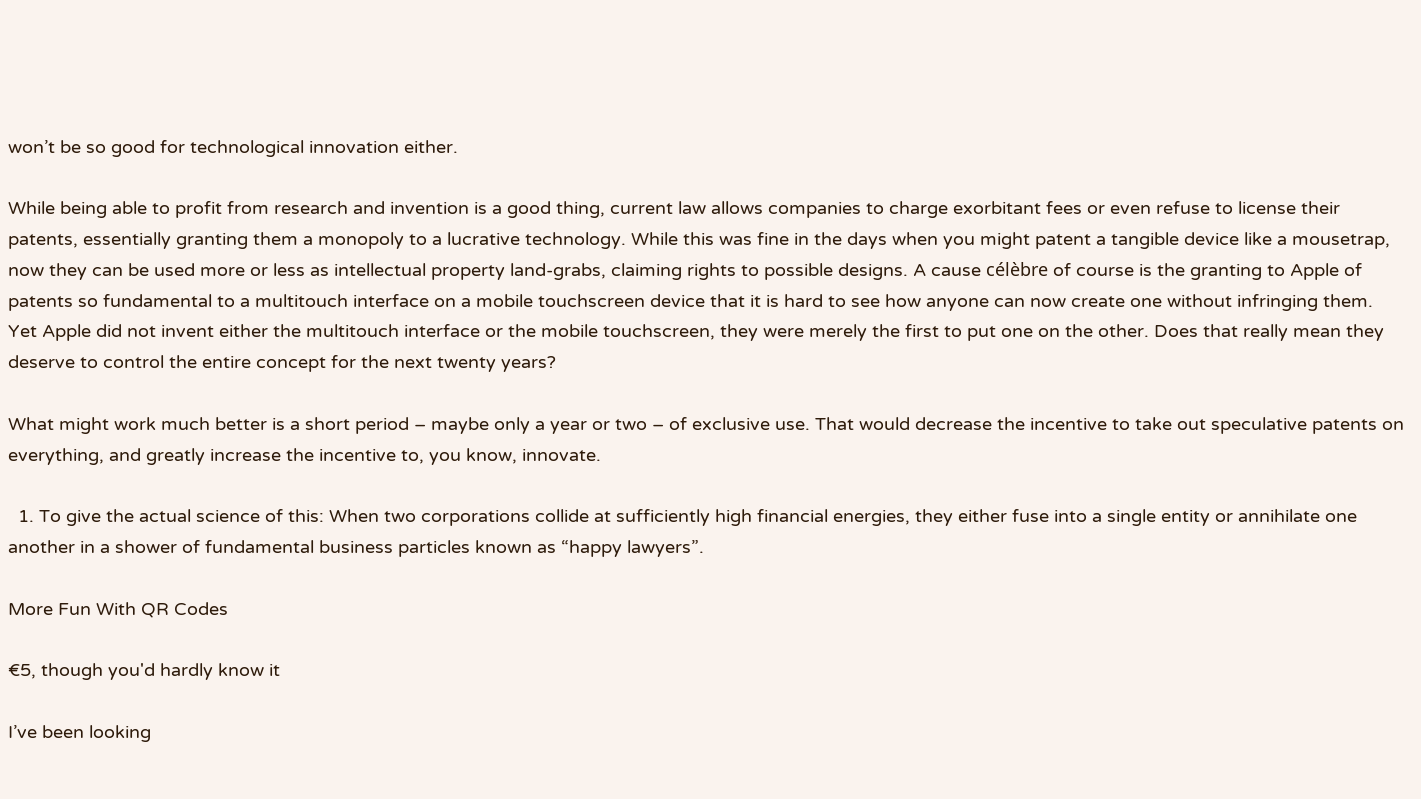won’t be so good for technological innovation either.

While being able to profit from research and invention is a good thing, current law allows companies to charge exorbitant fees or even refuse to license their patents, essentially granting them a monopoly to a lucrative technology. While this was fine in the days when you might patent a tangible device like a mousetrap, now they can be used more or less as intellectual property land-grabs, claiming rights to possible designs. A cause célèbre of course is the granting to Apple of patents so fundamental to a multitouch interface on a mobile touchscreen device that it is hard to see how anyone can now create one without infringing them. Yet Apple did not invent either the multitouch interface or the mobile touchscreen, they were merely the first to put one on the other. Does that really mean they deserve to control the entire concept for the next twenty years?

What might work much better is a short period – maybe only a year or two – of exclusive use. That would decrease the incentive to take out speculative patents on everything, and greatly increase the incentive to, you know, innovate.

  1. To give the actual science of this: When two corporations collide at sufficiently high financial energies, they either fuse into a single entity or annihilate one another in a shower of fundamental business particles known as “happy lawyers”.

More Fun With QR Codes

€5, though you'd hardly know it

I’ve been looking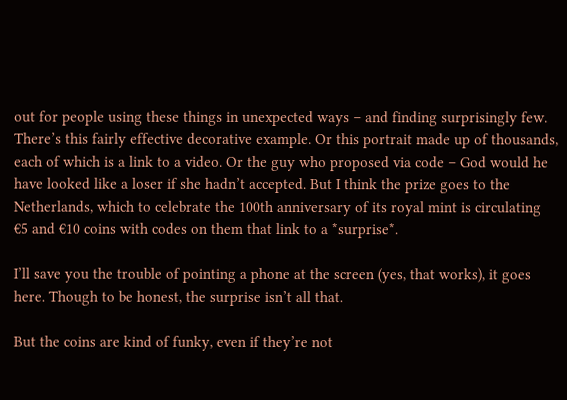out for people using these things in unexpected ways – and finding surprisingly few. There’s this fairly effective decorative example. Or this portrait made up of thousands, each of which is a link to a video. Or the guy who proposed via code – God would he have looked like a loser if she hadn’t accepted. But I think the prize goes to the Netherlands, which to celebrate the 100th anniversary of its royal mint is circulating €5 and €10 coins with codes on them that link to a *surprise*.

I’ll save you the trouble of pointing a phone at the screen (yes, that works), it goes here. Though to be honest, the surprise isn’t all that.

But the coins are kind of funky, even if they’re not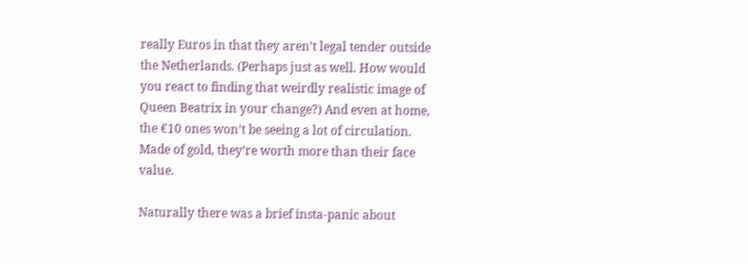really Euros in that they aren’t legal tender outside the Netherlands. (Perhaps just as well. How would you react to finding that weirdly realistic image of Queen Beatrix in your change?) And even at home, the €10 ones won’t be seeing a lot of circulation. Made of gold, they’re worth more than their face value.

Naturally there was a brief insta-panic about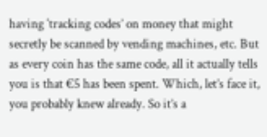having ‘tracking codes’ on money that might secretly be scanned by vending machines, etc. But as every coin has the same code, all it actually tells you is that €5 has been spent. Which, let’s face it, you probably knew already. So it’s a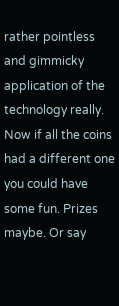rather pointless and gimmicky application of the technology really. Now if all the coins had a different one you could have some fun. Prizes maybe. Or say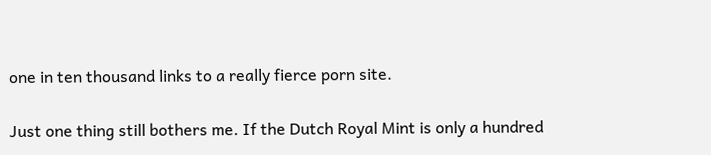one in ten thousand links to a really fierce porn site.

Just one thing still bothers me. If the Dutch Royal Mint is only a hundred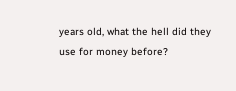years old, what the hell did they use for money before?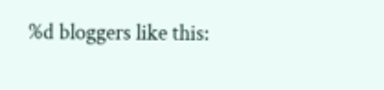%d bloggers like this: